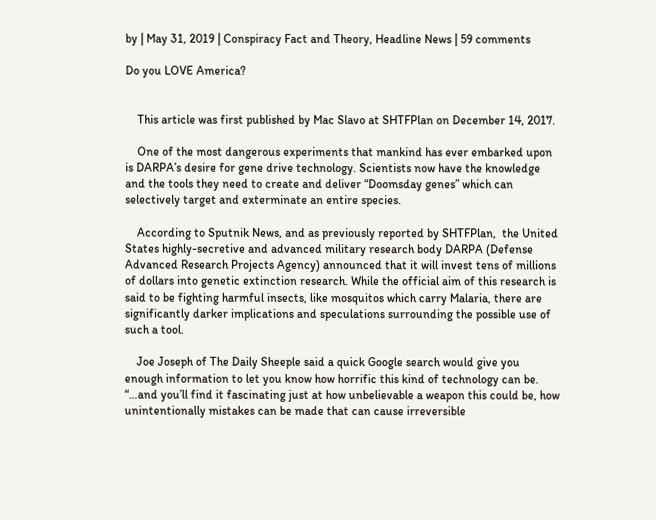by | May 31, 2019 | Conspiracy Fact and Theory, Headline News | 59 comments

Do you LOVE America?


    This article was first published by Mac Slavo at SHTFPlan on December 14, 2017.

    One of the most dangerous experiments that mankind has ever embarked upon is DARPA’s desire for gene drive technology. Scientists now have the knowledge and the tools they need to create and deliver “Doomsday genes” which can selectively target and exterminate an entire species.

    According to Sputnik News, and as previously reported by SHTFPlan,  the United States highly-secretive and advanced military research body DARPA (Defense Advanced Research Projects Agency) announced that it will invest tens of millions of dollars into genetic extinction research. While the official aim of this research is said to be fighting harmful insects, like mosquitos which carry Malaria, there are significantly darker implications and speculations surrounding the possible use of such a tool.

    Joe Joseph of The Daily Sheeple said a quick Google search would give you enough information to let you know how horrific this kind of technology can be. “…and you’ll find it fascinating just at how unbelievable a weapon this could be, how unintentionally mistakes can be made that can cause irreversible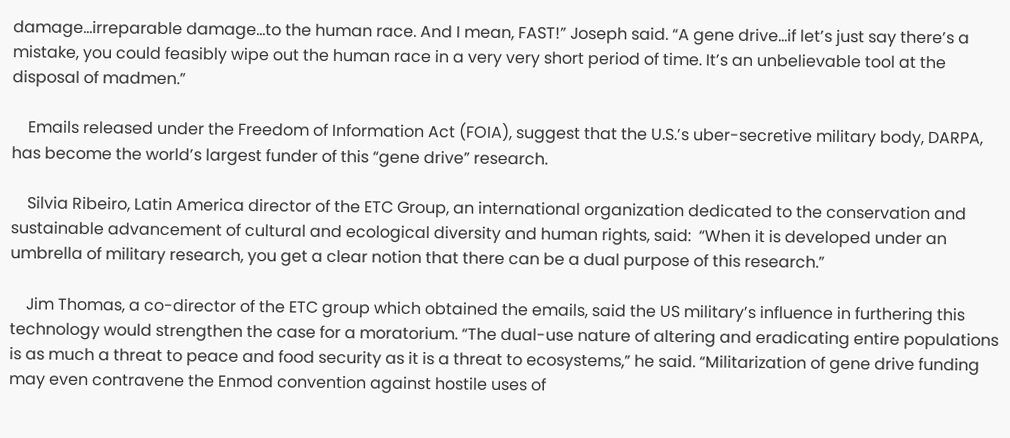damage…irreparable damage…to the human race. And I mean, FAST!” Joseph said. “A gene drive…if let’s just say there’s a mistake, you could feasibly wipe out the human race in a very very short period of time. It’s an unbelievable tool at the disposal of madmen.”

    Emails released under the Freedom of Information Act (FOIA), suggest that the U.S.’s uber-secretive military body, DARPA, has become the world’s largest funder of this “gene drive” research.

    Silvia Ribeiro, Latin America director of the ETC Group, an international organization dedicated to the conservation and sustainable advancement of cultural and ecological diversity and human rights, said:  “When it is developed under an umbrella of military research, you get a clear notion that there can be a dual purpose of this research.”

    Jim Thomas, a co-director of the ETC group which obtained the emails, said the US military’s influence in furthering this technology would strengthen the case for a moratorium. “The dual-use nature of altering and eradicating entire populations is as much a threat to peace and food security as it is a threat to ecosystems,” he said. “Militarization of gene drive funding may even contravene the Enmod convention against hostile uses of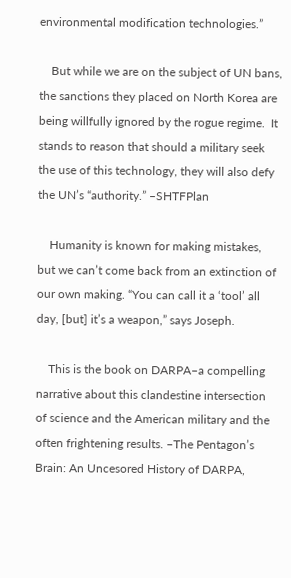environmental modification technologies.”

    But while we are on the subject of UN bans, the sanctions they placed on North Korea are being willfully ignored by the rogue regime.  It stands to reason that should a military seek the use of this technology, they will also defy the UN’s “authority.” –SHTFPlan

    Humanity is known for making mistakes, but we can’t come back from an extinction of our own making. “You can call it a ‘tool’ all day, [but] it’s a weapon,” says Joseph.

    This is the book on DARPA–a compelling narrative about this clandestine intersection of science and the American military and the often frightening results. –The Pentagon’s Brain: An Uncesored History of DARPA,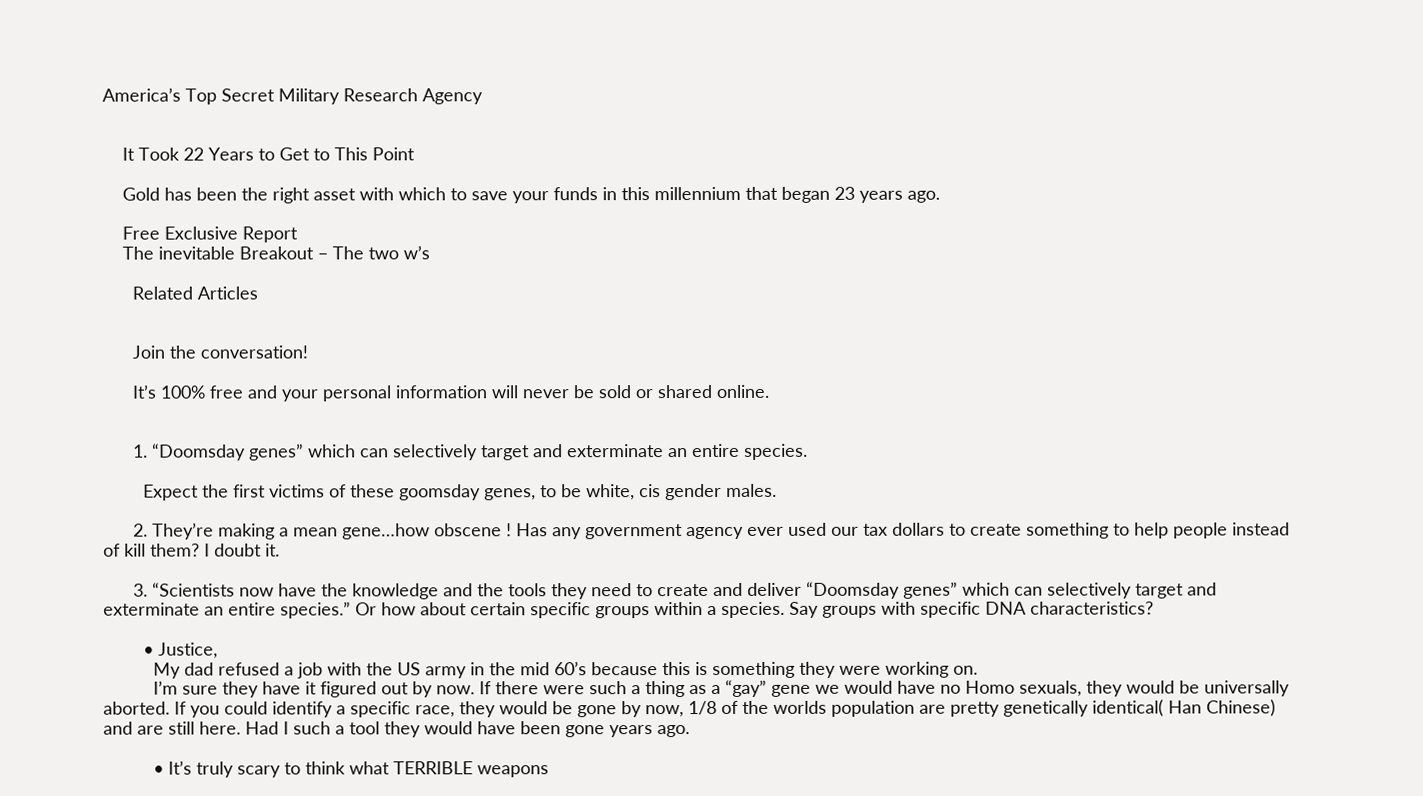America’s Top Secret Military Research Agency


    It Took 22 Years to Get to This Point

    Gold has been the right asset with which to save your funds in this millennium that began 23 years ago.

    Free Exclusive Report
    The inevitable Breakout – The two w’s

      Related Articles


      Join the conversation!

      It’s 100% free and your personal information will never be sold or shared online.


      1. “Doomsday genes” which can selectively target and exterminate an entire species.

        Expect the first victims of these goomsday genes, to be white, cis gender males.

      2. They’re making a mean gene…how obscene ! Has any government agency ever used our tax dollars to create something to help people instead of kill them? I doubt it.

      3. “Scientists now have the knowledge and the tools they need to create and deliver “Doomsday genes” which can selectively target and exterminate an entire species.” Or how about certain specific groups within a species. Say groups with specific DNA characteristics?

        • Justice,
          My dad refused a job with the US army in the mid 60’s because this is something they were working on.
          I’m sure they have it figured out by now. If there were such a thing as a “gay” gene we would have no Homo sexuals, they would be universally aborted. If you could identify a specific race, they would be gone by now, 1/8 of the worlds population are pretty genetically identical( Han Chinese) and are still here. Had I such a tool they would have been gone years ago.

          • It’s truly scary to think what TERRIBLE weapons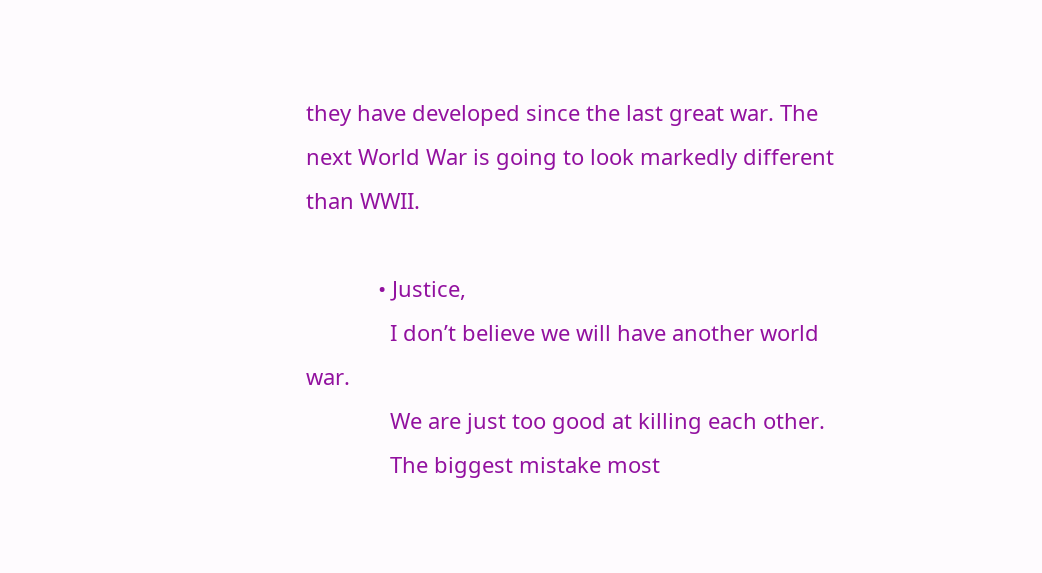they have developed since the last great war. The next World War is going to look markedly different than WWII.

            • Justice,
              I don’t believe we will have another world war.
              We are just too good at killing each other.
              The biggest mistake most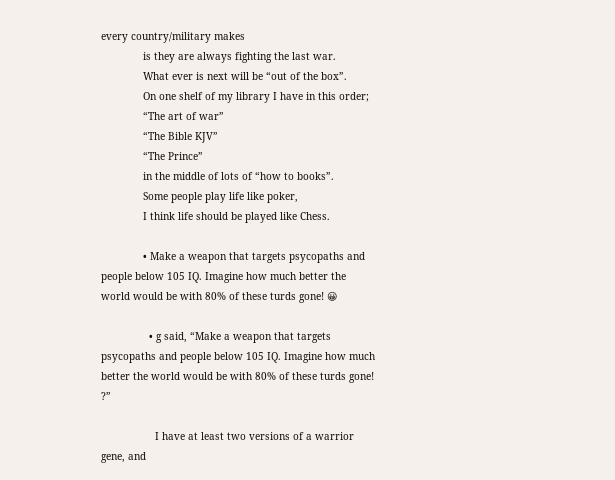every country/military makes
              is they are always fighting the last war.
              What ever is next will be “out of the box”.
              On one shelf of my library I have in this order;
              “The art of war”
              “The Bible KJV”
              “The Prince”
              in the middle of lots of “how to books”.
              Some people play life like poker,
              I think life should be played like Chess.

              • Make a weapon that targets psycopaths and people below 105 IQ. Imagine how much better the world would be with 80% of these turds gone! 😀

                • g said, “Make a weapon that targets psycopaths and people below 105 IQ. Imagine how much better the world would be with 80% of these turds gone! ?”

                  I have at least two versions of a warrior gene, and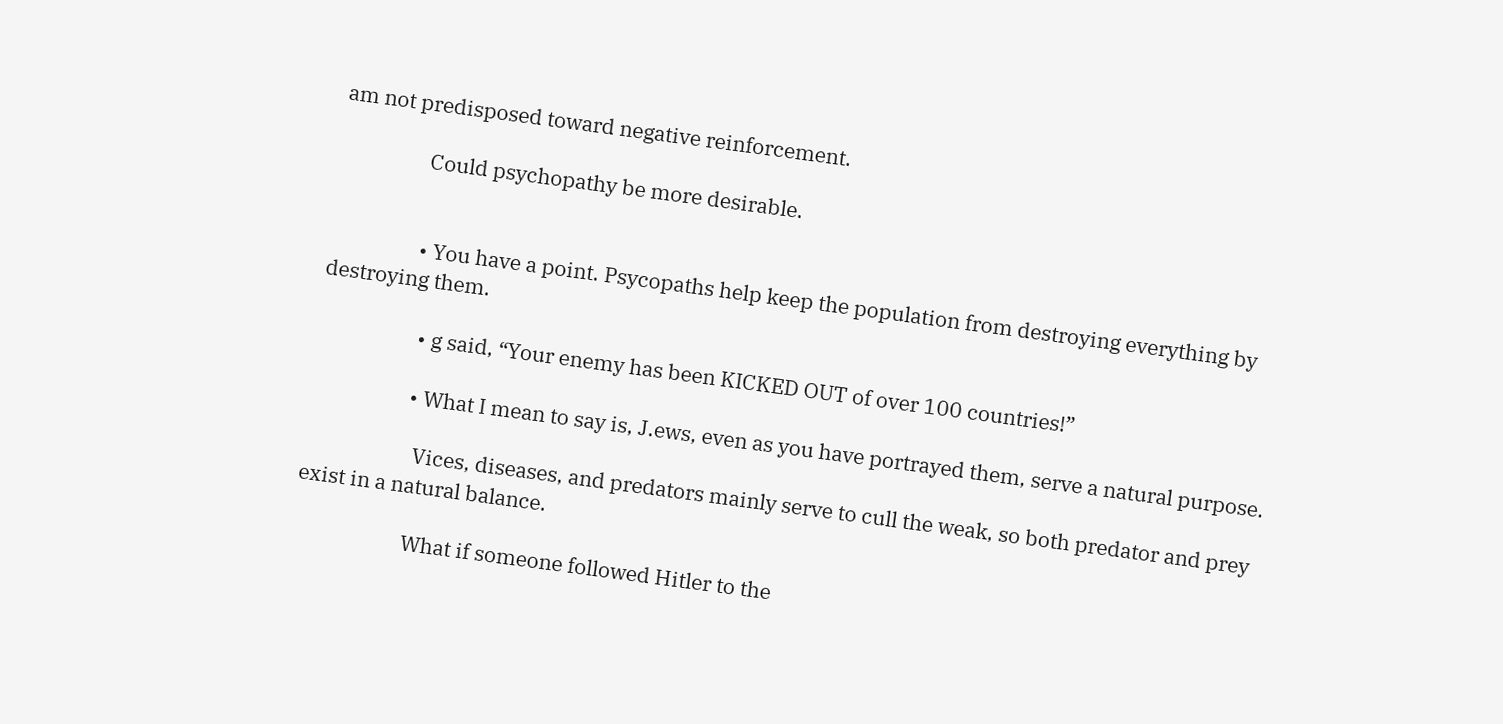am not predisposed toward negative reinforcement.

                  Could psychopathy be more desirable.


                  • You have a point. Psycopaths help keep the population from destroying everything by destroying them.

                    • g said, “Your enemy has been KICKED OUT of over 100 countries!”

                    • What I mean to say is, J.ews, even as you have portrayed them, serve a natural purpose.

                      Vices, diseases, and predators mainly serve to cull the weak, so both predator and prey exist in a natural balance.

                      What if someone followed Hitler to the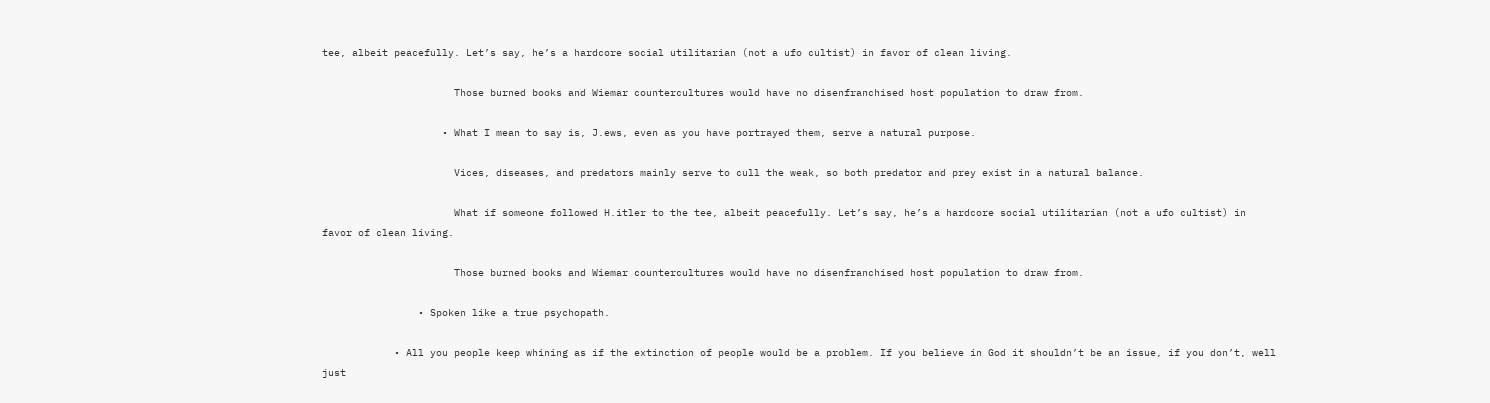tee, albeit peacefully. Let’s say, he’s a hardcore social utilitarian (not a ufo cultist) in favor of clean living.

                      Those burned books and Wiemar countercultures would have no disenfranchised host population to draw from.

                    • What I mean to say is, J.ews, even as you have portrayed them, serve a natural purpose.

                      Vices, diseases, and predators mainly serve to cull the weak, so both predator and prey exist in a natural balance.

                      What if someone followed H.itler to the tee, albeit peacefully. Let’s say, he’s a hardcore social utilitarian (not a ufo cultist) in favor of clean living.

                      Those burned books and Wiemar countercultures would have no disenfranchised host population to draw from.

                • Spoken like a true psychopath.

            • All you people keep whining as if the extinction of people would be a problem. If you believe in God it shouldn’t be an issue, if you don’t, well just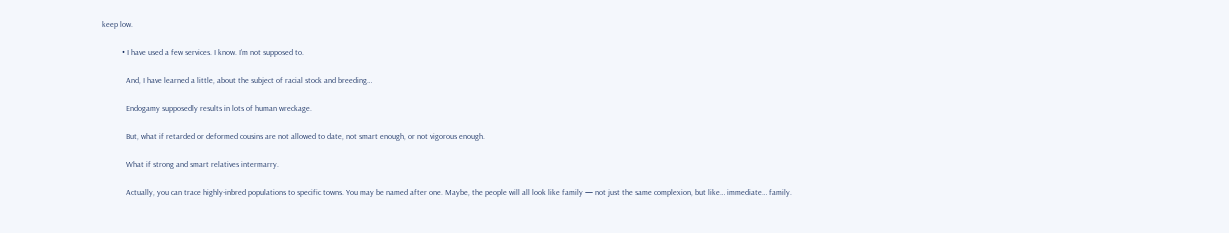keep low.

          • I have used a few services. I know. I’m not supposed to.

            And, I have learned a little, about the subject of racial stock and breeding…

            Endogamy supposedly results in lots of human wreckage.

            But, what if retarded or deformed cousins are not allowed to date, not smart enough, or not vigorous enough.

            What if strong and smart relatives intermarry.

            Actually, you can trace highly-inbred populations to specific towns. You may be named after one. Maybe, the people will all look like family — not just the same complexion, but like… immediate… family.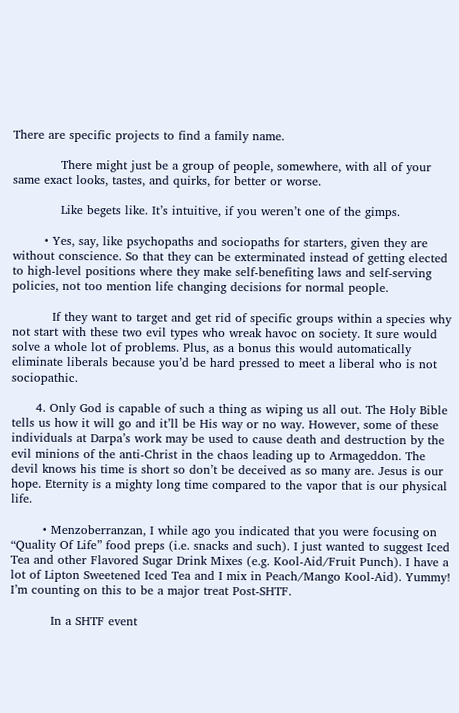There are specific projects to find a family name.

            There might just be a group of people, somewhere, with all of your same exact looks, tastes, and quirks, for better or worse.

            Like begets like. It’s intuitive, if you weren’t one of the gimps.

        • Yes, say, like psychopaths and sociopaths for starters, given they are without conscience. So that they can be exterminated instead of getting elected to high-level positions where they make self-benefiting laws and self-serving policies, not too mention life changing decisions for normal people.

          If they want to target and get rid of specific groups within a species why not start with these two evil types who wreak havoc on society. It sure would solve a whole lot of problems. Plus, as a bonus this would automatically eliminate liberals because you’d be hard pressed to meet a liberal who is not sociopathic.

      4. Only God is capable of such a thing as wiping us all out. The Holy Bible tells us how it will go and it’ll be His way or no way. However, some of these individuals at Darpa’s work may be used to cause death and destruction by the evil minions of the anti-Christ in the chaos leading up to Armageddon. The devil knows his time is short so don’t be deceived as so many are. Jesus is our hope. Eternity is a mighty long time compared to the vapor that is our physical life.

        • Menzoberranzan, I while ago you indicated that you were focusing on “Quality Of Life” food preps (i.e. snacks and such). I just wanted to suggest Iced Tea and other Flavored Sugar Drink Mixes (e.g. Kool-Aid/Fruit Punch). I have a lot of Lipton Sweetened Iced Tea and I mix in Peach/Mango Kool-Aid). Yummy! I’m counting on this to be a major treat Post-SHTF.

          In a SHTF event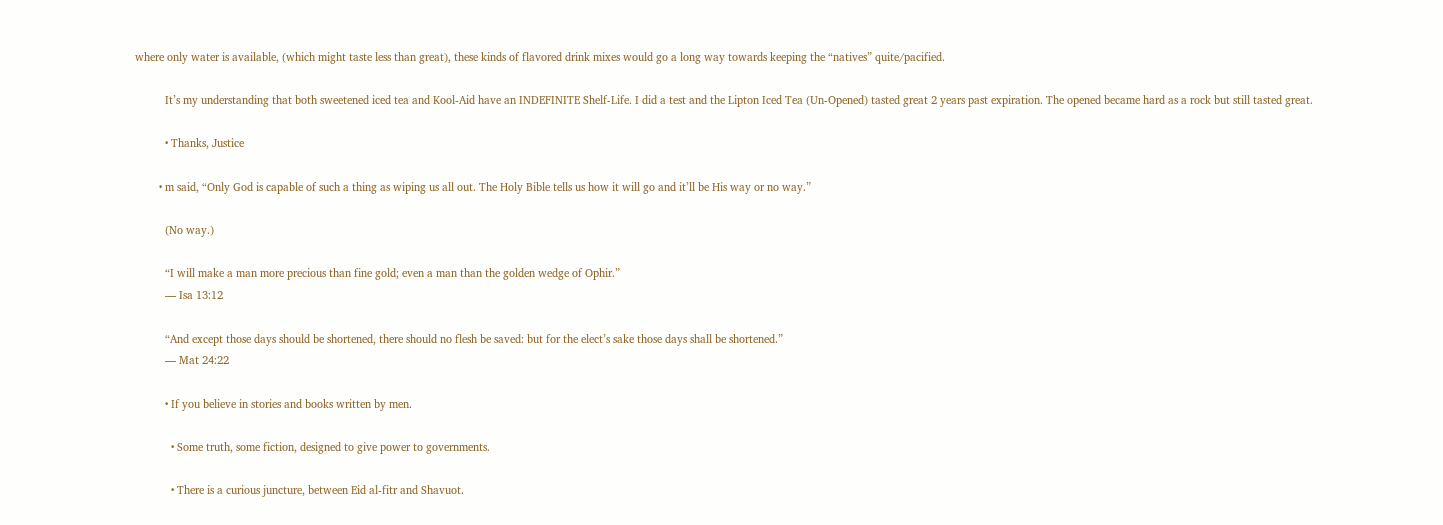where only water is available, (which might taste less than great), these kinds of flavored drink mixes would go a long way towards keeping the “natives” quite/pacified.

          It’s my understanding that both sweetened iced tea and Kool-Aid have an INDEFINITE Shelf-Life. I did a test and the Lipton Iced Tea (Un-Opened) tasted great 2 years past expiration. The opened became hard as a rock but still tasted great.

          • Thanks, Justice

        • m said, “Only God is capable of such a thing as wiping us all out. The Holy Bible tells us how it will go and it’ll be His way or no way.”

          (No way.)

          “I will make a man more precious than fine gold; even a man than the golden wedge of Ophir.”
          — Isa 13:12

          “And except those days should be shortened, there should no flesh be saved: but for the elect’s sake those days shall be shortened.”
          — Mat 24:22

          • If you believe in stories and books written by men.

            • Some truth, some fiction, designed to give power to governments.

            • There is a curious juncture, between Eid al-fitr and Shavuot.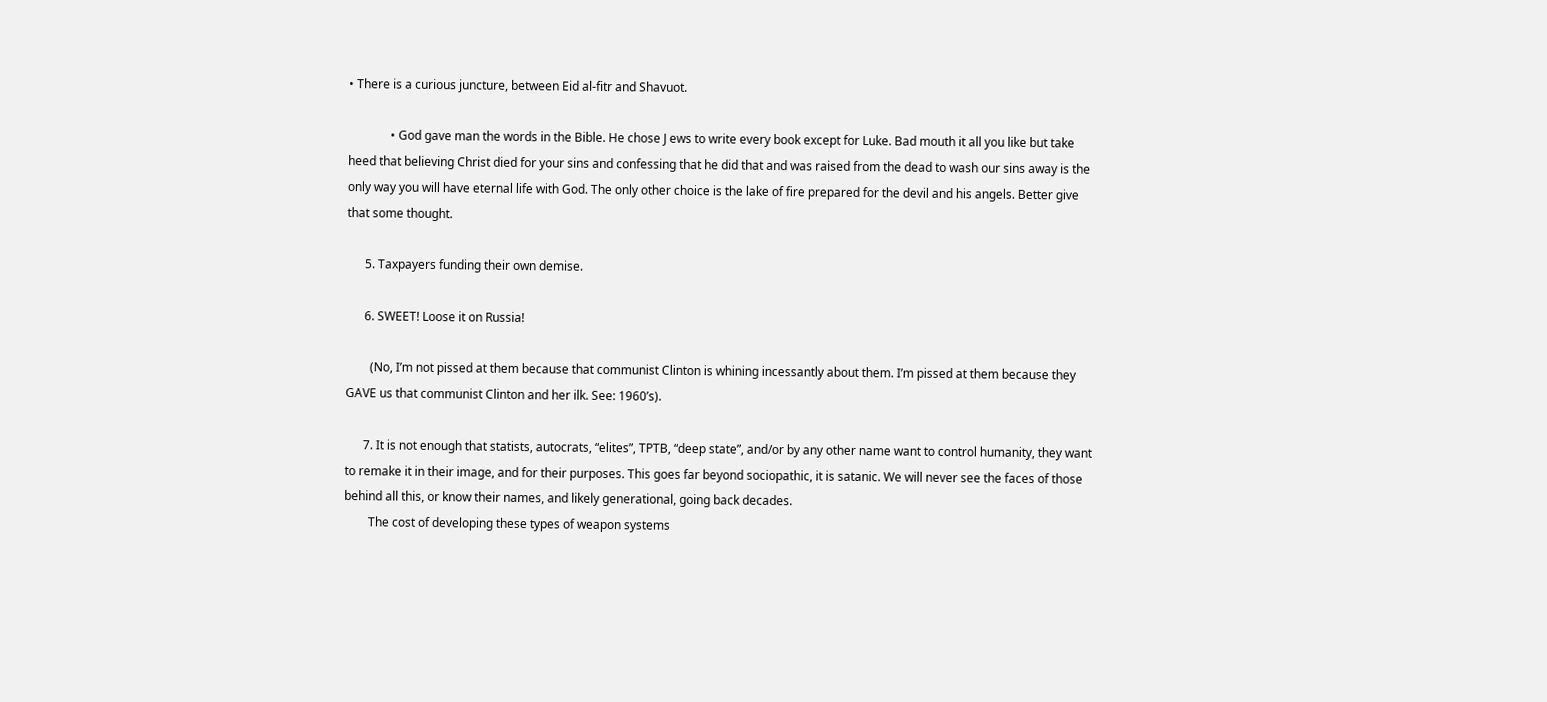• There is a curious juncture, between Eid al-fitr and Shavuot.

              • God gave man the words in the Bible. He chose J ews to write every book except for Luke. Bad mouth it all you like but take heed that believing Christ died for your sins and confessing that he did that and was raised from the dead to wash our sins away is the only way you will have eternal life with God. The only other choice is the lake of fire prepared for the devil and his angels. Better give that some thought.

      5. Taxpayers funding their own demise.

      6. SWEET! Loose it on Russia!

        (No, I’m not pissed at them because that communist Clinton is whining incessantly about them. I’m pissed at them because they GAVE us that communist Clinton and her ilk. See: 1960’s).

      7. It is not enough that statists, autocrats, “elites”, TPTB, “deep state”, and/or by any other name want to control humanity, they want to remake it in their image, and for their purposes. This goes far beyond sociopathic, it is satanic. We will never see the faces of those behind all this, or know their names, and likely generational, going back decades.
        The cost of developing these types of weapon systems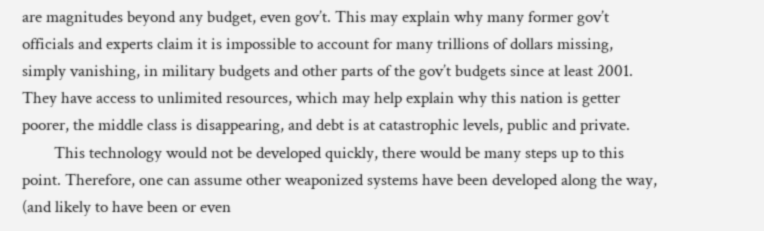are magnitudes beyond any budget, even gov’t. This may explain why many former gov’t officials and experts claim it is impossible to account for many trillions of dollars missing, simply vanishing, in military budgets and other parts of the gov’t budgets since at least 2001. They have access to unlimited resources, which may help explain why this nation is getter poorer, the middle class is disappearing, and debt is at catastrophic levels, public and private.
        This technology would not be developed quickly, there would be many steps up to this point. Therefore, one can assume other weaponized systems have been developed along the way, (and likely to have been or even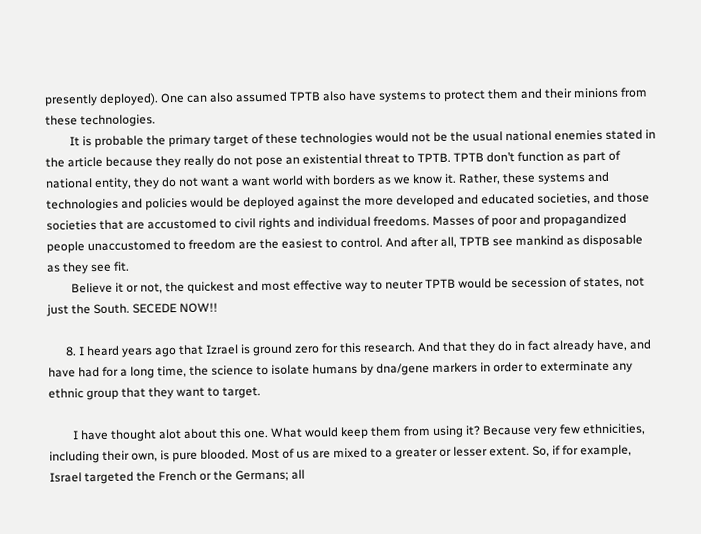presently deployed). One can also assumed TPTB also have systems to protect them and their minions from these technologies.
        It is probable the primary target of these technologies would not be the usual national enemies stated in the article because they really do not pose an existential threat to TPTB. TPTB don’t function as part of national entity, they do not want a want world with borders as we know it. Rather, these systems and technologies and policies would be deployed against the more developed and educated societies, and those societies that are accustomed to civil rights and individual freedoms. Masses of poor and propagandized people unaccustomed to freedom are the easiest to control. And after all, TPTB see mankind as disposable as they see fit.
        Believe it or not, the quickest and most effective way to neuter TPTB would be secession of states, not just the South. SECEDE NOW!!

      8. I heard years ago that Izrael is ground zero for this research. And that they do in fact already have, and have had for a long time, the science to isolate humans by dna/gene markers in order to exterminate any ethnic group that they want to target.

        I have thought alot about this one. What would keep them from using it? Because very few ethnicities, including their own, is pure blooded. Most of us are mixed to a greater or lesser extent. So, if for example, Israel targeted the French or the Germans; all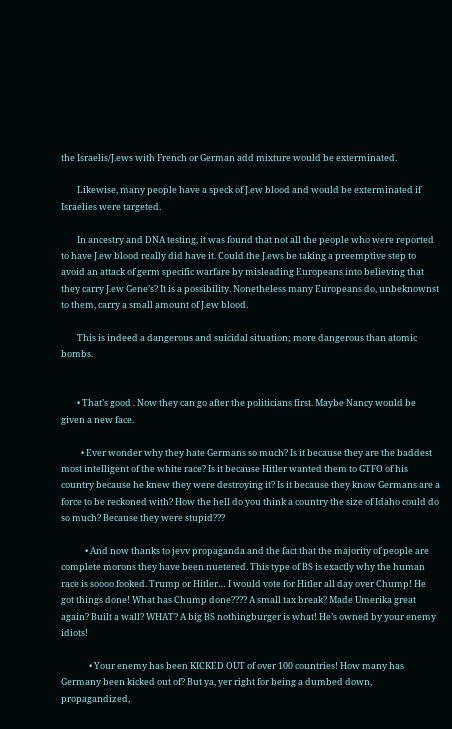the Israelis/J.ews with French or German add mixture would be exterminated.

        Likewise, many people have a speck of J.ew blood and would be exterminated if Israelies were targeted.

        In ancestry and DNA testing, it was found that not all the people who were reported to have J.ew blood really did have it. Could the J.ews be taking a preemptive step to avoid an attack of germ specific warfare by misleading Europeans into believing that they carry J.ew Gene’s? It is a possibility. Nonetheless many Europeans do, unbeknownst to them, carry a small amount of J.ew blood.

        This is indeed a dangerous and suicidal situation; more dangerous than atomic bombs.


        • That’s good . Now they can go after the politicians first. Maybe Nancy would be given a new face.

          • Ever wonder why they hate Germans so much? Is it because they are the baddest most intelligent of the white race? Is it because Hitler wanted them to GTFO of his country because he knew they were destroying it? Is it because they know Germans are a force to be reckoned with? How the hell do you think a country the size of Idaho could do so much? Because they were stupid???

            • And now thanks to jevv propaganda and the fact that the majority of people are complete morons they have been nuetered. This type of BS is exactly why the human race is soooo fooked. Trump or Hitler… I would vote for Hitler all day over Chump! He got things done! What has Chump done???? A small tax break? Made Umerika great again? Built a wall? WHAT? A big BS nothingburger is what! He’s owned by your enemy idiots!

              • Your enemy has been KICKED OUT of over 100 countries! How many has Germany been kicked out of? But ya, yer right for being a dumbed down, propagandized,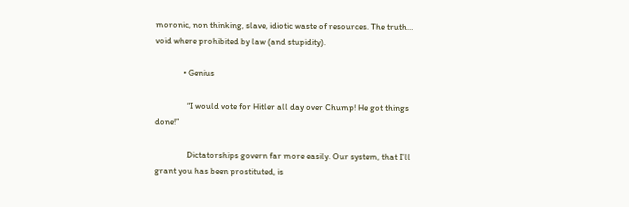moronic, non thinking, slave, idiotic waste of resources. The truth… void where prohibited by law (and stupidity).

              • Genius

                “I would vote for Hitler all day over Chump! He got things done!”

                Dictatorships govern far more easily. Our system, that I’ll grant you has been prostituted, is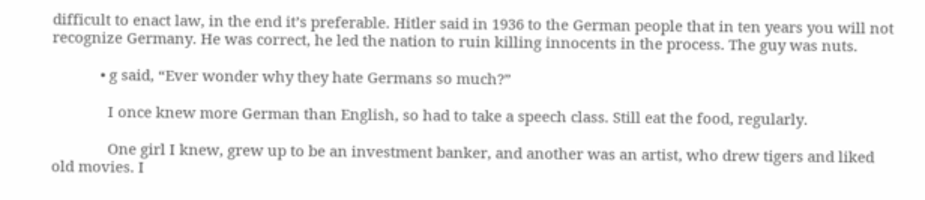difficult to enact law, in the end it’s preferable. Hitler said in 1936 to the German people that in ten years you will not recognize Germany. He was correct, he led the nation to ruin killing innocents in the process. The guy was nuts.

            • g said, “Ever wonder why they hate Germans so much?”

              I once knew more German than English, so had to take a speech class. Still eat the food, regularly.

              One girl I knew, grew up to be an investment banker, and another was an artist, who drew tigers and liked old movies. I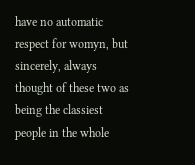have no automatic respect for womyn, but sincerely, always thought of these two as being the classiest people in the whole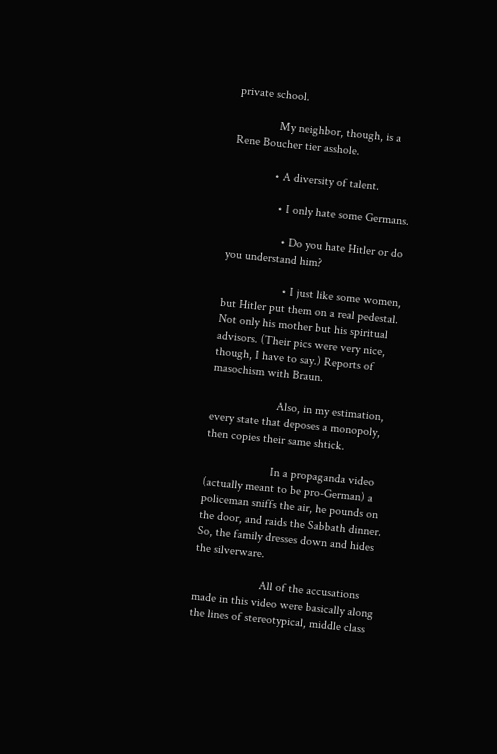private school.

              My neighbor, though, is a Rene Boucher tier asshole.

              • A diversity of talent.

                • I only hate some Germans.

                  • Do you hate Hitler or do you understand him?

                    • I just like some women, but Hitler put them on a real pedestal. Not only his mother but his spiritual advisors. (Their pics were very nice, though, I have to say.) Reports of masochism with Braun.

                      Also, in my estimation, every state that deposes a monopoly, then copies their same shtick.

                      In a propaganda video (actually meant to be pro-German) a policeman sniffs the air, he pounds on the door, and raids the Sabbath dinner. So, the family dresses down and hides the silverware.

                      All of the accusations made in this video were basically along the lines of stereotypical, middle class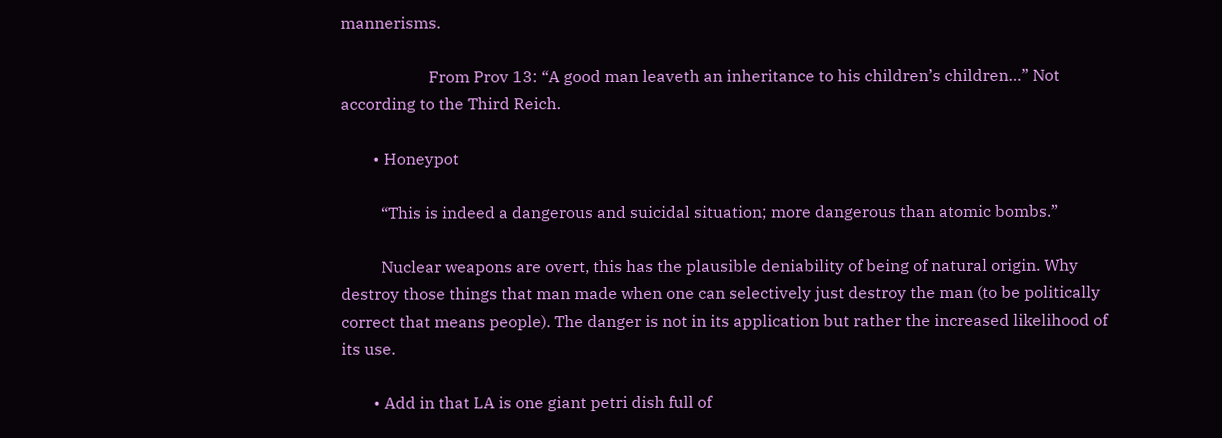mannerisms.

                      From Prov 13: “A good man leaveth an inheritance to his children’s children…” Not according to the Third Reich.

        • Honeypot

          “This is indeed a dangerous and suicidal situation; more dangerous than atomic bombs.”

          Nuclear weapons are overt, this has the plausible deniability of being of natural origin. Why destroy those things that man made when one can selectively just destroy the man (to be politically correct that means people). The danger is not in its application but rather the increased likelihood of its use.

        • Add in that LA is one giant petri dish full of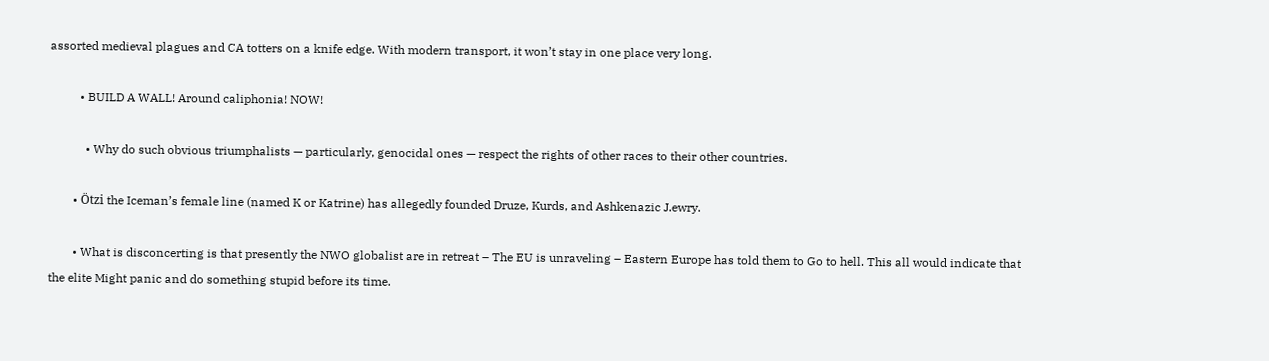assorted medieval plagues and CA totters on a knife edge. With modern transport, it won’t stay in one place very long.

          • BUILD A WALL! Around caliphonia! NOW!

            • Why do such obvious triumphalists — particularly, genocidal ones — respect the rights of other races to their other countries.

        • Ötzi the Iceman’s female line (named K or Katrine) has allegedly founded Druze, Kurds, and Ashkenazic J.ewry.

        • What is disconcerting is that presently the NWO globalist are in retreat – The EU is unraveling – Eastern Europe has told them to Go to hell. This all would indicate that the elite Might panic and do something stupid before its time.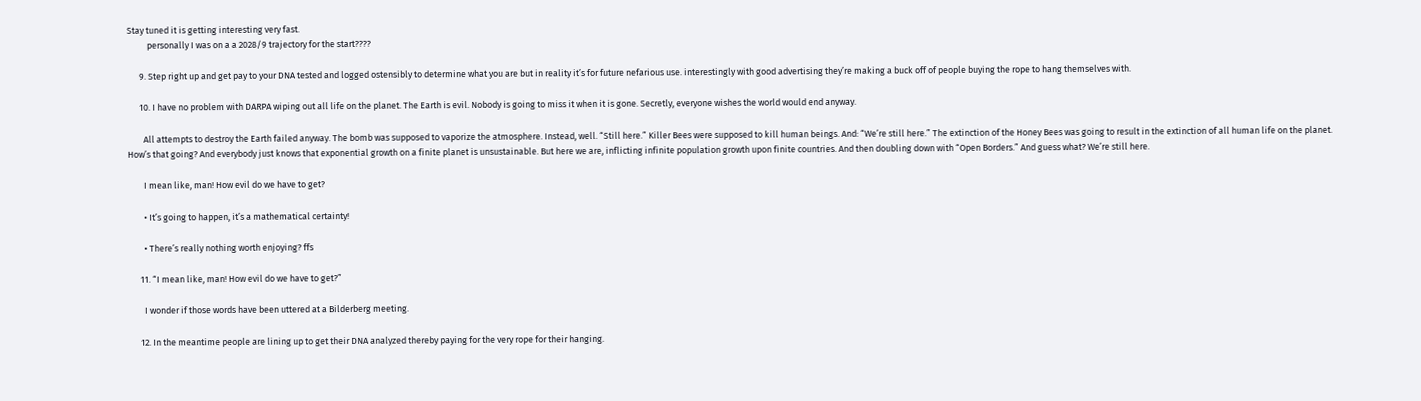Stay tuned it is getting interesting very fast.
          personally I was on a a 2028/9 trajectory for the start????

      9. Step right up and get pay to your DNA tested and logged ostensibly to determine what you are but in reality it’s for future nefarious use. interestingly with good advertising they’re making a buck off of people buying the rope to hang themselves with.

      10. I have no problem with DARPA wiping out all life on the planet. The Earth is evil. Nobody is going to miss it when it is gone. Secretly, everyone wishes the world would end anyway.

        All attempts to destroy the Earth failed anyway. The bomb was supposed to vaporize the atmosphere. Instead, well. “Still here.” Killer Bees were supposed to kill human beings. And: “We’re still here.” The extinction of the Honey Bees was going to result in the extinction of all human life on the planet. How’s that going? And everybody just knows that exponential growth on a finite planet is unsustainable. But here we are, inflicting infinite population growth upon finite countries. And then doubling down with “Open Borders.” And guess what? We’re still here.

        I mean like, man! How evil do we have to get?

        • It’s going to happen, it’s a mathematical certainty!

        • There’s really nothing worth enjoying? ffs

      11. “I mean like, man! How evil do we have to get?”

        I wonder if those words have been uttered at a Bilderberg meeting.

      12. In the meantime people are lining up to get their DNA analyzed thereby paying for the very rope for their hanging.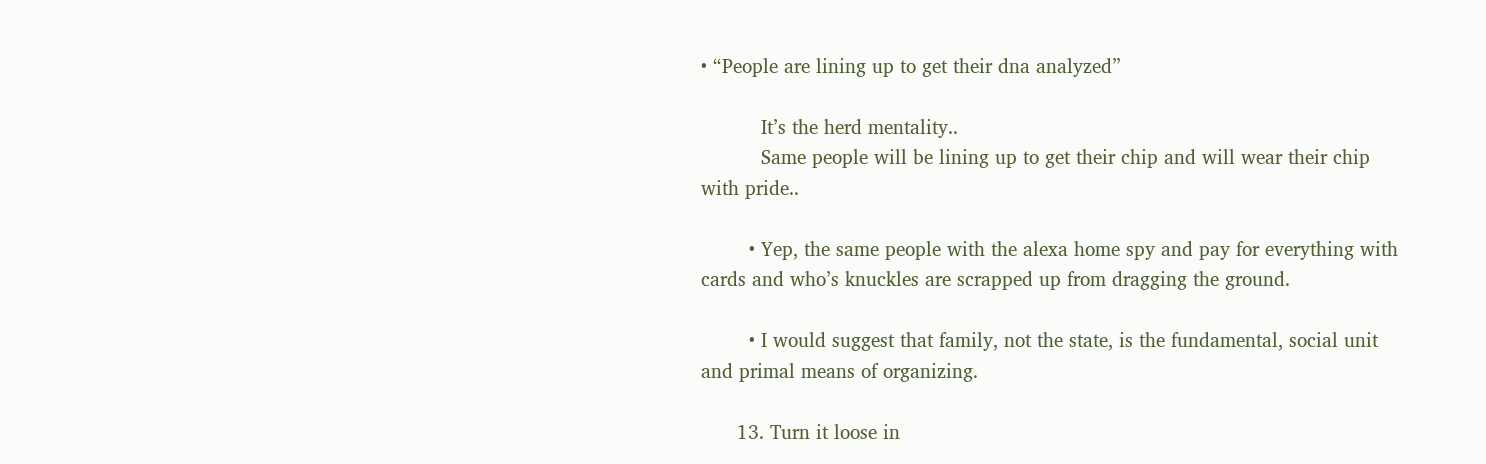• “People are lining up to get their dna analyzed”

          It’s the herd mentality..
          Same people will be lining up to get their chip and will wear their chip with pride..

        • Yep, the same people with the alexa home spy and pay for everything with cards and who’s knuckles are scrapped up from dragging the ground.

        • I would suggest that family, not the state, is the fundamental, social unit and primal means of organizing.

      13. Turn it loose in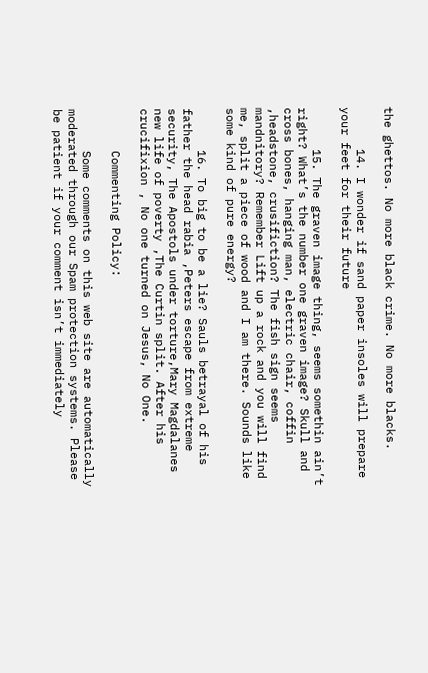the ghettos. No more black crime. No more blacks.

      14. I wonder if sand paper insoles will prepare your feet for their future

      15. The graven image thing, seems somethin ain’t right? What’s the number one graven image? Skull and cross bones, hanging man, electric chair, coffin ,headstone, crusifiction? The fish sign seems mandnitory? Remember Lift up a rock and you will find me, split a piece of wood and I am there. Sounds like some kind of pure energy?

      16. To big to be a lie? Sauls betrayal of his father the head rabia ,Peters escape from extreme security, The Apostols under torture,Mary Magdalanes new life of poverty ,The Curtin split. After his crucifixion , No one turned on Jesus, No One.

      Commenting Policy:

      Some comments on this web site are automatically moderated through our Spam protection systems. Please be patient if your comment isn’t immediately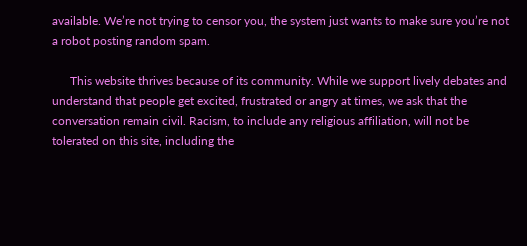available. We’re not trying to censor you, the system just wants to make sure you’re not a robot posting random spam.

      This website thrives because of its community. While we support lively debates and understand that people get excited, frustrated or angry at times, we ask that the conversation remain civil. Racism, to include any religious affiliation, will not be tolerated on this site, including the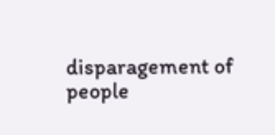disparagement of people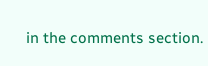in the comments section.